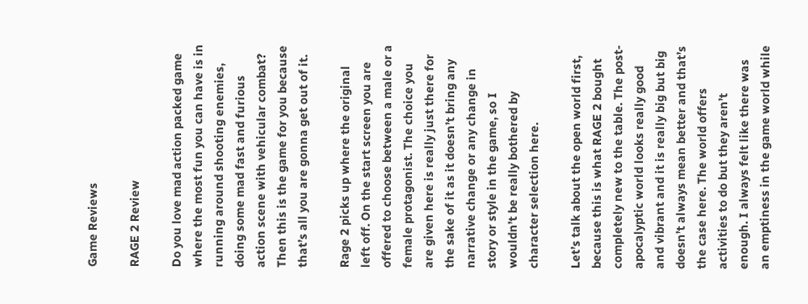Game Reviews

RAGE 2 Review

Do you love mad action packed game where the most fun you can have is in running around shooting enemies, doing some mad fast and furious action scene with vehicular combat? Then this is the game for you because that’s all you are gonna get out of it.

Rage 2 picks up where the original left off. On the start screen you are offered to choose between a male or a female protagonist. The choice you are given here is really just there for the sake of it as it doesn’t bring any narrative change or any change in story or style in the game, so I wouldn’t be really bothered by character selection here.

Let’s talk about the open world first, because this is what RAGE 2 bought completely new to the table. The post-apocalyptic world looks really good and vibrant and it is really big but big doesn’t always mean better and that’s the case here. The world offers activities to do but they aren’t enough. I always felt like there was an emptiness in the game world while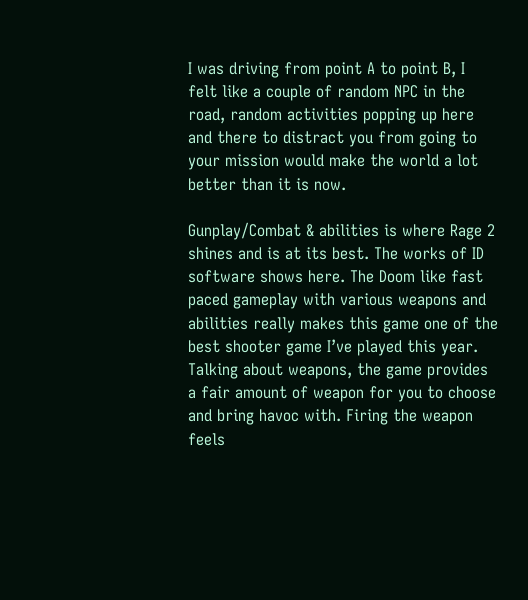I was driving from point A to point B, I felt like a couple of random NPC in the road, random activities popping up here and there to distract you from going to your mission would make the world a lot better than it is now.

Gunplay/Combat & abilities is where Rage 2 shines and is at its best. The works of ID software shows here. The Doom like fast paced gameplay with various weapons and abilities really makes this game one of the best shooter game I’ve played this year. Talking about weapons, the game provides a fair amount of weapon for you to choose and bring havoc with. Firing the weapon feels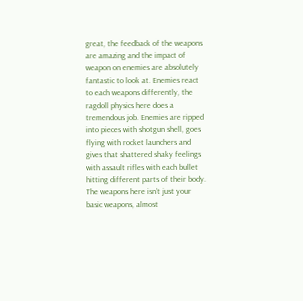great, the feedback of the weapons are amazing and the impact of weapon on enemies are absolutely fantastic to look at. Enemies react to each weapons differently, the ragdoll physics here does a tremendous job. Enemies are ripped into pieces with shotgun shell, goes flying with rocket launchers and gives that shattered shaky feelings with assault rifles with each bullet hitting different parts of their body. The weapons here isn’t just your basic weapons, almost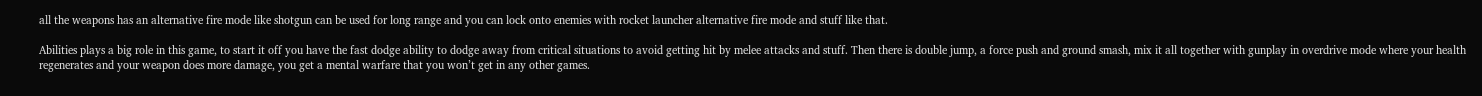all the weapons has an alternative fire mode like shotgun can be used for long range and you can lock onto enemies with rocket launcher alternative fire mode and stuff like that.

Abilities plays a big role in this game, to start it off you have the fast dodge ability to dodge away from critical situations to avoid getting hit by melee attacks and stuff. Then there is double jump, a force push and ground smash, mix it all together with gunplay in overdrive mode where your health regenerates and your weapon does more damage, you get a mental warfare that you won’t get in any other games.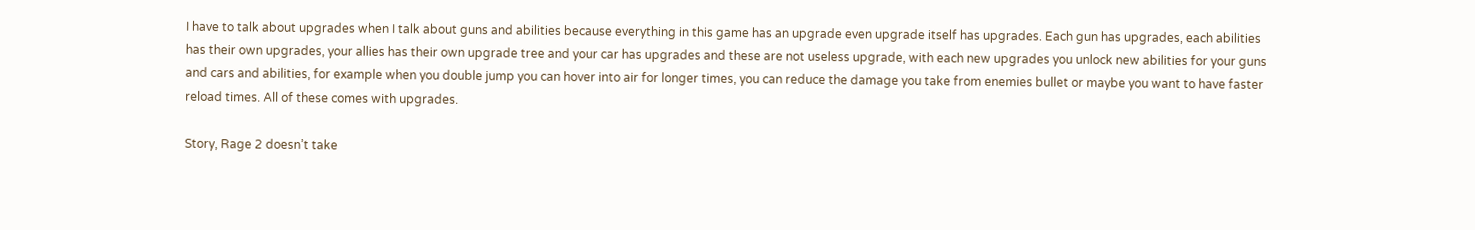I have to talk about upgrades when I talk about guns and abilities because everything in this game has an upgrade even upgrade itself has upgrades. Each gun has upgrades, each abilities has their own upgrades, your allies has their own upgrade tree and your car has upgrades and these are not useless upgrade, with each new upgrades you unlock new abilities for your guns and cars and abilities, for example when you double jump you can hover into air for longer times, you can reduce the damage you take from enemies bullet or maybe you want to have faster reload times. All of these comes with upgrades.

Story, Rage 2 doesn’t take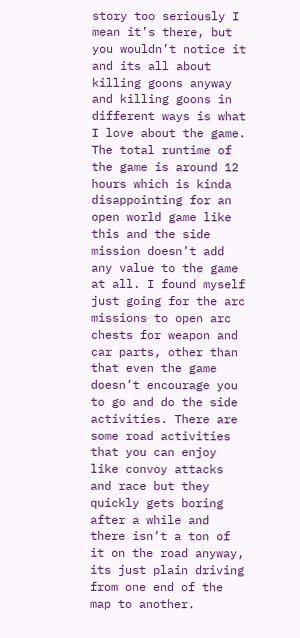story too seriously I mean it’s there, but you wouldn’t notice it and its all about killing goons anyway and killing goons in different ways is what I love about the game. The total runtime of the game is around 12 hours which is kinda disappointing for an open world game like this and the side mission doesn’t add any value to the game at all. I found myself just going for the arc missions to open arc chests for weapon and car parts, other than that even the game doesn’t encourage you to go and do the side activities. There are some road activities that you can enjoy like convoy attacks and race but they quickly gets boring after a while and there isn’t a ton of it on the road anyway, its just plain driving from one end of the map to another.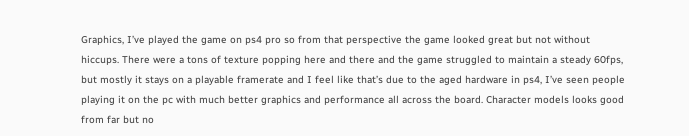Graphics, I’ve played the game on ps4 pro so from that perspective the game looked great but not without hiccups. There were a tons of texture popping here and there and the game struggled to maintain a steady 60fps, but mostly it stays on a playable framerate and I feel like that’s due to the aged hardware in ps4, I’ve seen people playing it on the pc with much better graphics and performance all across the board. Character models looks good from far but no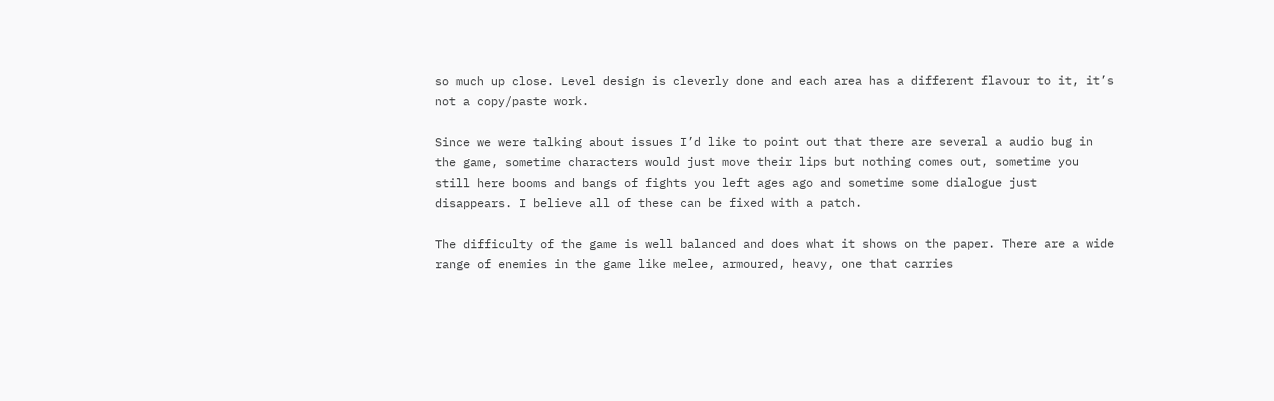so much up close. Level design is cleverly done and each area has a different flavour to it, it’s not a copy/paste work.

Since we were talking about issues I’d like to point out that there are several a audio bug in the game, sometime characters would just move their lips but nothing comes out, sometime you still here booms and bangs of fights you left ages ago and sometime some dialogue just disappears. I believe all of these can be fixed with a patch.

The difficulty of the game is well balanced and does what it shows on the paper. There are a wide range of enemies in the game like melee, armoured, heavy, one that carries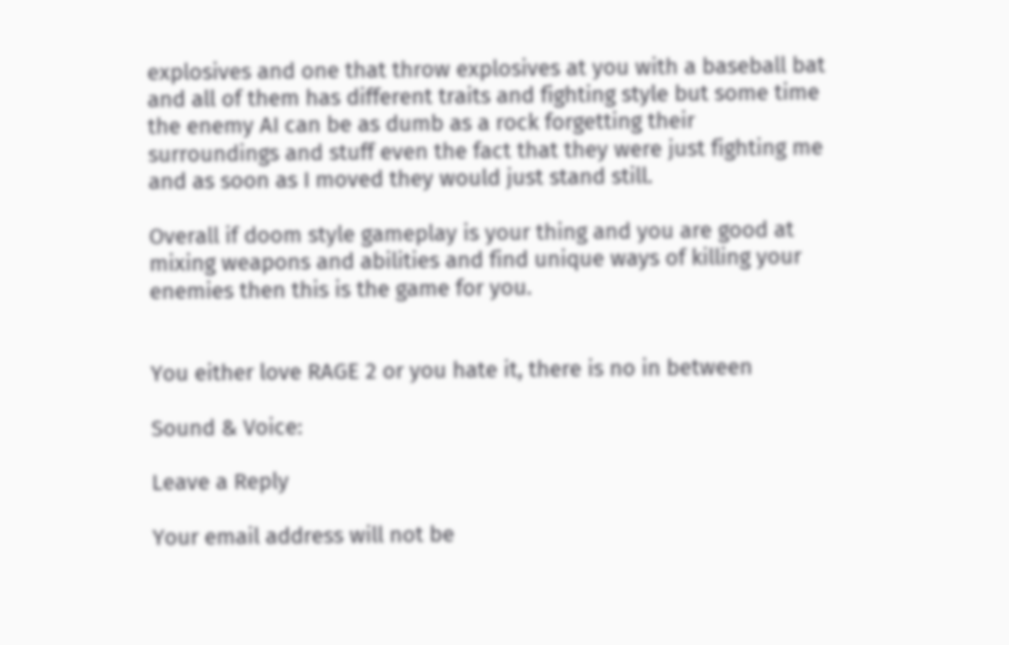explosives and one that throw explosives at you with a baseball bat and all of them has different traits and fighting style but some time the enemy AI can be as dumb as a rock forgetting their surroundings and stuff even the fact that they were just fighting me and as soon as I moved they would just stand still.

Overall if doom style gameplay is your thing and you are good at mixing weapons and abilities and find unique ways of killing your enemies then this is the game for you.


You either love RAGE 2 or you hate it, there is no in between

Sound & Voice:

Leave a Reply

Your email address will not be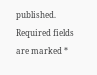published. Required fields are marked *